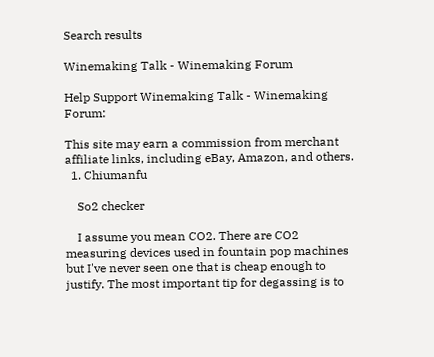Search results

Winemaking Talk - Winemaking Forum

Help Support Winemaking Talk - Winemaking Forum:

This site may earn a commission from merchant affiliate links, including eBay, Amazon, and others.
  1. Chiumanfu

    So2 checker

    I assume you mean CO2. There are CO2 measuring devices used in fountain pop machines but I've never seen one that is cheap enough to justify. The most important tip for degassing is to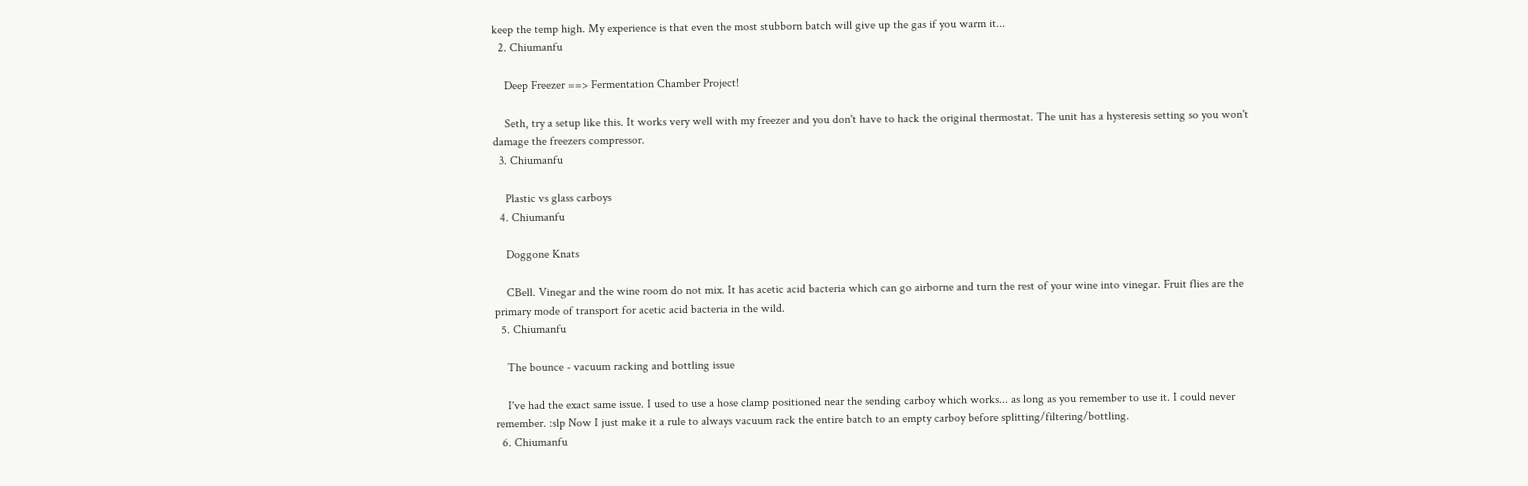keep the temp high. My experience is that even the most stubborn batch will give up the gas if you warm it...
  2. Chiumanfu

    Deep Freezer ==> Fermentation Chamber Project!

    Seth, try a setup like this. It works very well with my freezer and you don't have to hack the original thermostat. The unit has a hysteresis setting so you won't damage the freezers compressor.
  3. Chiumanfu

    Plastic vs glass carboys
  4. Chiumanfu

    Doggone Knats

    CBell. Vinegar and the wine room do not mix. It has acetic acid bacteria which can go airborne and turn the rest of your wine into vinegar. Fruit flies are the primary mode of transport for acetic acid bacteria in the wild.
  5. Chiumanfu

    The bounce - vacuum racking and bottling issue

    I've had the exact same issue. I used to use a hose clamp positioned near the sending carboy which works... as long as you remember to use it. I could never remember. :slp Now I just make it a rule to always vacuum rack the entire batch to an empty carboy before splitting/filtering/bottling.
  6. Chiumanfu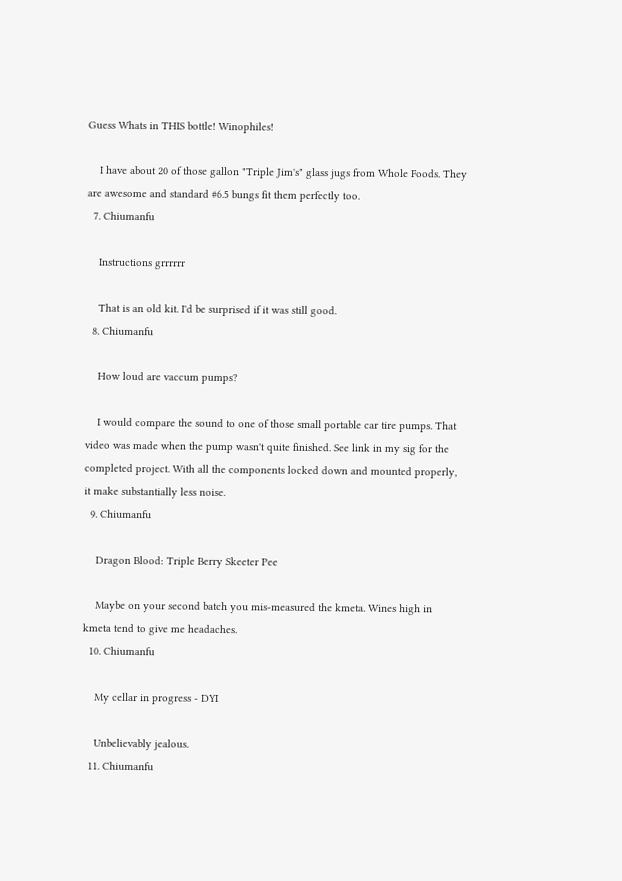Guess Whats in THIS bottle! Winophiles!

    I have about 20 of those gallon "Triple Jim's" glass jugs from Whole Foods. They are awesome and standard #6.5 bungs fit them perfectly too.
  7. Chiumanfu

    Instructions grrrrrr

    That is an old kit. I'd be surprised if it was still good.
  8. Chiumanfu

    How loud are vaccum pumps?

    I would compare the sound to one of those small portable car tire pumps. That video was made when the pump wasn't quite finished. See link in my sig for the completed project. With all the components locked down and mounted properly, it make substantially less noise.
  9. Chiumanfu

    Dragon Blood: Triple Berry Skeeter Pee

    Maybe on your second batch you mis-measured the kmeta. Wines high in kmeta tend to give me headaches.
  10. Chiumanfu

    My cellar in progress - DYI

    Unbelievably jealous.
  11. Chiumanfu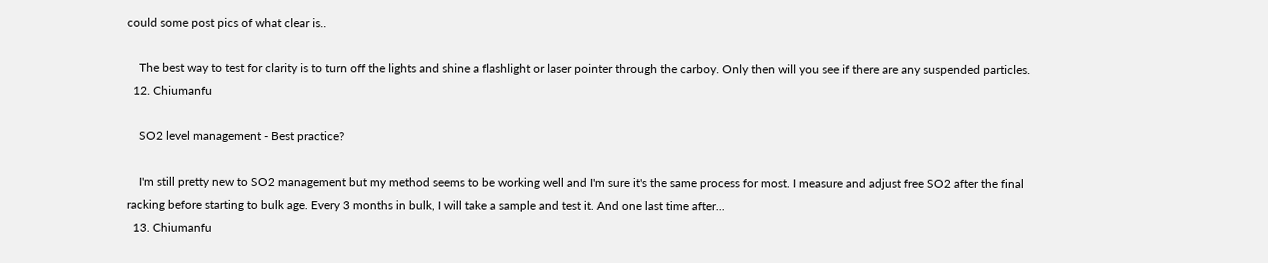could some post pics of what clear is..

    The best way to test for clarity is to turn off the lights and shine a flashlight or laser pointer through the carboy. Only then will you see if there are any suspended particles.
  12. Chiumanfu

    SO2 level management - Best practice?

    I'm still pretty new to SO2 management but my method seems to be working well and I'm sure it's the same process for most. I measure and adjust free SO2 after the final racking before starting to bulk age. Every 3 months in bulk, I will take a sample and test it. And one last time after...
  13. Chiumanfu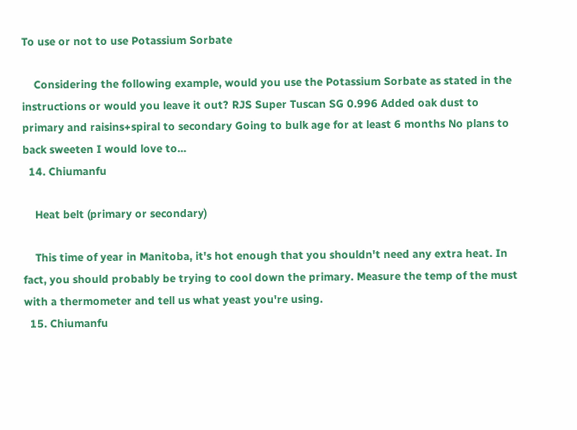To use or not to use Potassium Sorbate

    Considering the following example, would you use the Potassium Sorbate as stated in the instructions or would you leave it out? RJS Super Tuscan SG 0.996 Added oak dust to primary and raisins+spiral to secondary Going to bulk age for at least 6 months No plans to back sweeten I would love to...
  14. Chiumanfu

    Heat belt (primary or secondary)

    This time of year in Manitoba, it's hot enough that you shouldn't need any extra heat. In fact, you should probably be trying to cool down the primary. Measure the temp of the must with a thermometer and tell us what yeast you're using.
  15. Chiumanfu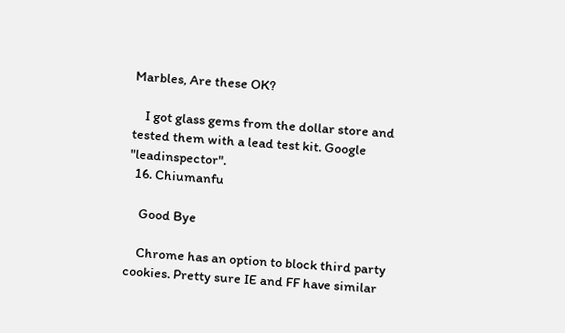Marbles, Are these OK?

    I got glass gems from the dollar store and tested them with a lead test kit. Google "leadinspector".
  16. Chiumanfu

    Good Bye

    Chrome has an option to block third party cookies. Pretty sure IE and FF have similar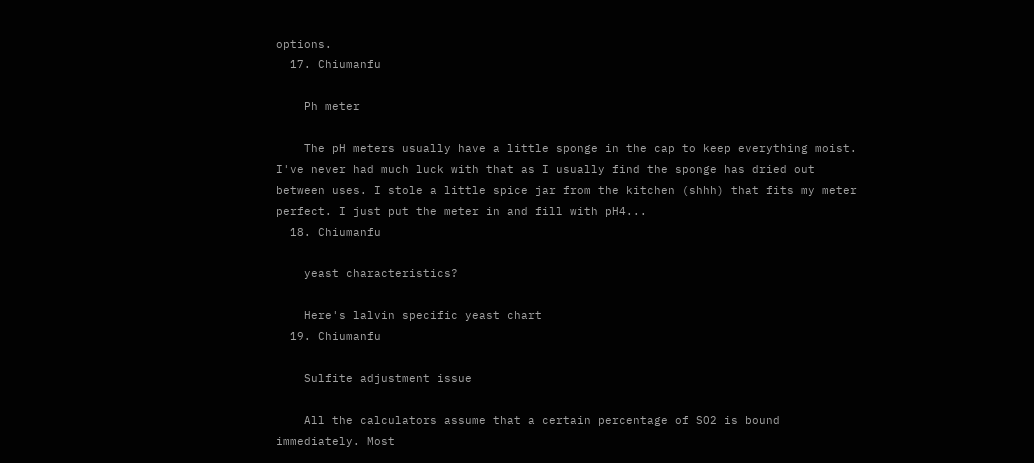options.
  17. Chiumanfu

    Ph meter

    The pH meters usually have a little sponge in the cap to keep everything moist. I've never had much luck with that as I usually find the sponge has dried out between uses. I stole a little spice jar from the kitchen (shhh) that fits my meter perfect. I just put the meter in and fill with pH4...
  18. Chiumanfu

    yeast characteristics?

    Here's lalvin specific yeast chart
  19. Chiumanfu

    Sulfite adjustment issue

    All the calculators assume that a certain percentage of SO2 is bound immediately. Most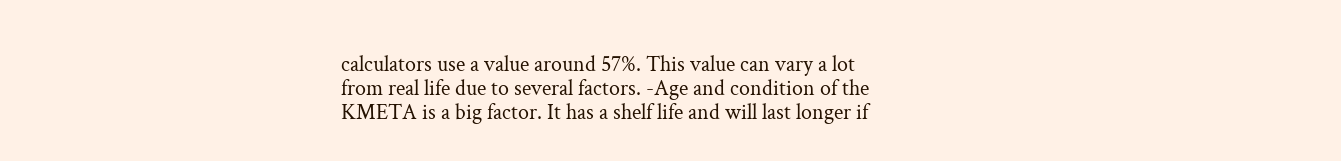calculators use a value around 57%. This value can vary a lot from real life due to several factors. -Age and condition of the KMETA is a big factor. It has a shelf life and will last longer if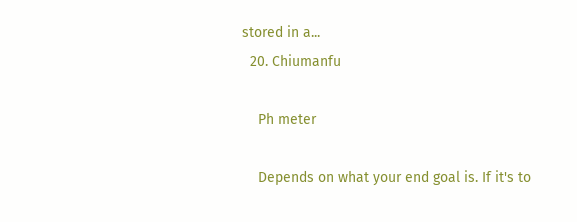stored in a...
  20. Chiumanfu

    Ph meter

    Depends on what your end goal is. If it's to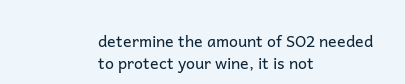determine the amount of SO2 needed to protect your wine, it is not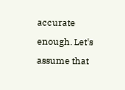accurate enough. Let's assume that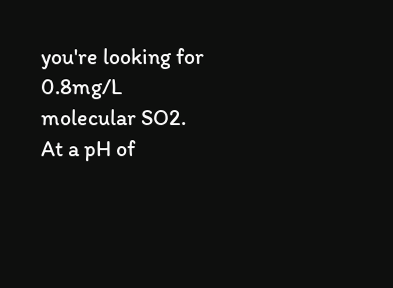you're looking for 0.8mg/L molecular SO2. At a pH of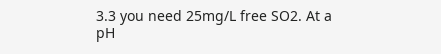3.3 you need 25mg/L free SO2. At a pH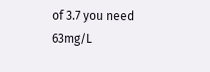of 3.7 you need 63mg/L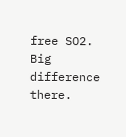free SO2. Big difference there.